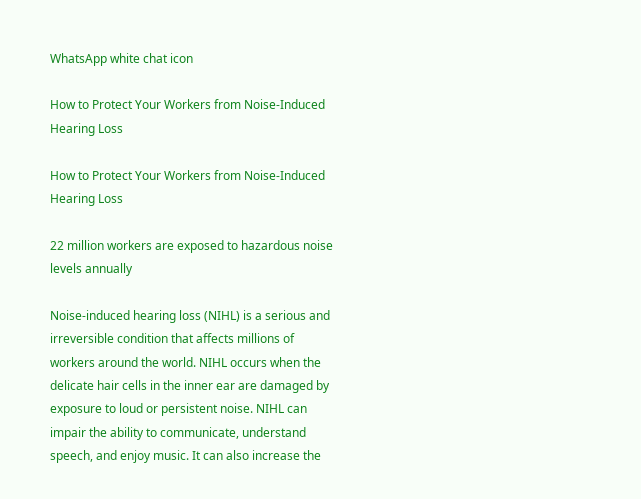WhatsApp white chat icon

How to Protect Your Workers from Noise-Induced Hearing Loss

How to Protect Your Workers from Noise-Induced Hearing Loss

22 million workers are exposed to hazardous noise levels annually

Noise-induced hearing loss (NIHL) is a serious and irreversible condition that affects millions of workers around the world. NIHL occurs when the delicate hair cells in the inner ear are damaged by exposure to loud or persistent noise. NIHL can impair the ability to communicate, understand speech, and enjoy music. It can also increase the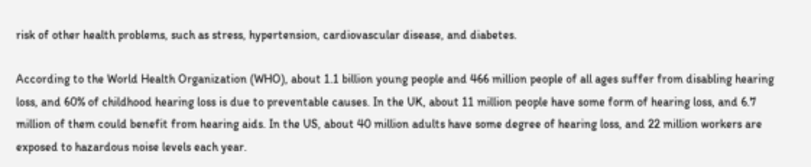risk of other health problems, such as stress, hypertension, cardiovascular disease, and diabetes.

According to the World Health Organization (WHO), about 1.1 billion young people and 466 million people of all ages suffer from disabling hearing loss, and 60% of childhood hearing loss is due to preventable causes. In the UK, about 11 million people have some form of hearing loss, and 6.7 million of them could benefit from hearing aids. In the US, about 40 million adults have some degree of hearing loss, and 22 million workers are exposed to hazardous noise levels each year.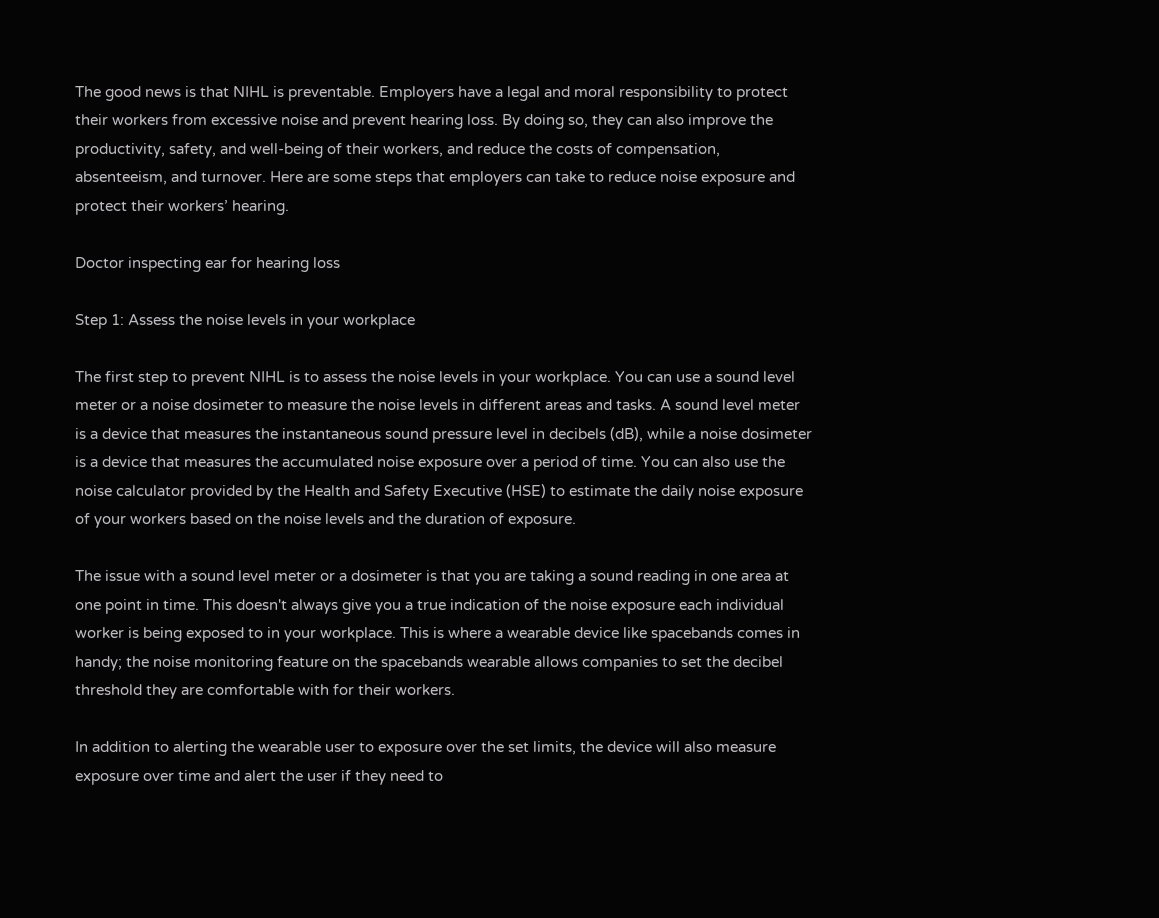The good news is that NIHL is preventable. Employers have a legal and moral responsibility to protect their workers from excessive noise and prevent hearing loss. By doing so, they can also improve the productivity, safety, and well-being of their workers, and reduce the costs of compensation, absenteeism, and turnover. Here are some steps that employers can take to reduce noise exposure and protect their workers’ hearing.

Doctor inspecting ear for hearing loss

Step 1: Assess the noise levels in your workplace

The first step to prevent NIHL is to assess the noise levels in your workplace. You can use a sound level meter or a noise dosimeter to measure the noise levels in different areas and tasks. A sound level meter is a device that measures the instantaneous sound pressure level in decibels (dB), while a noise dosimeter is a device that measures the accumulated noise exposure over a period of time. You can also use the noise calculator provided by the Health and Safety Executive (HSE) to estimate the daily noise exposure of your workers based on the noise levels and the duration of exposure.

The issue with a sound level meter or a dosimeter is that you are taking a sound reading in one area at one point in time. This doesn't always give you a true indication of the noise exposure each individual worker is being exposed to in your workplace. This is where a wearable device like spacebands comes in handy; the noise monitoring feature on the spacebands wearable allows companies to set the decibel threshold they are comfortable with for their workers.

In addition to alerting the wearable user to exposure over the set limits, the device will also measure exposure over time and alert the user if they need to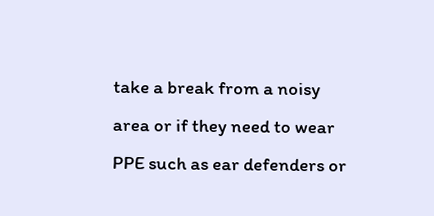take a break from a noisy area or if they need to wear PPE such as ear defenders or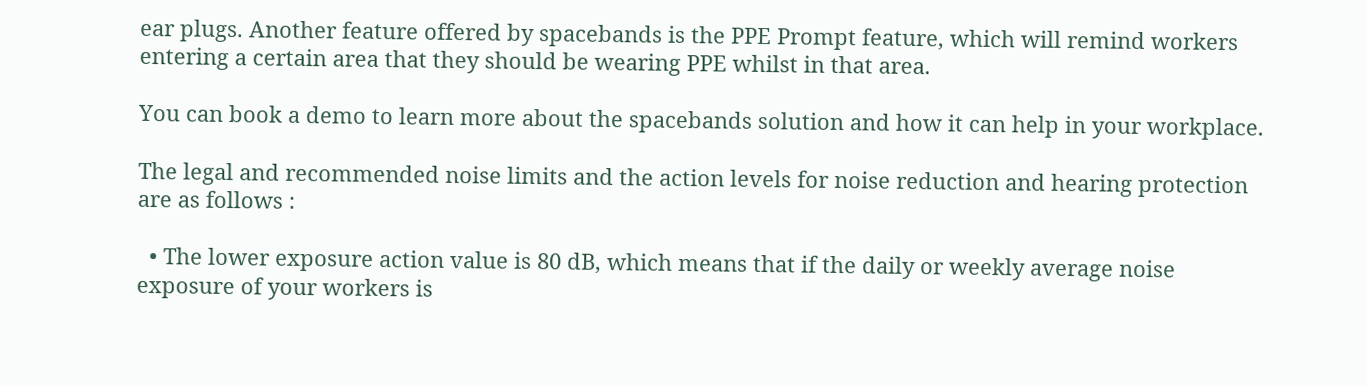ear plugs. Another feature offered by spacebands is the PPE Prompt feature, which will remind workers entering a certain area that they should be wearing PPE whilst in that area.

You can book a demo to learn more about the spacebands solution and how it can help in your workplace.

The legal and recommended noise limits and the action levels for noise reduction and hearing protection are as follows :

  • The lower exposure action value is 80 dB, which means that if the daily or weekly average noise exposure of your workers is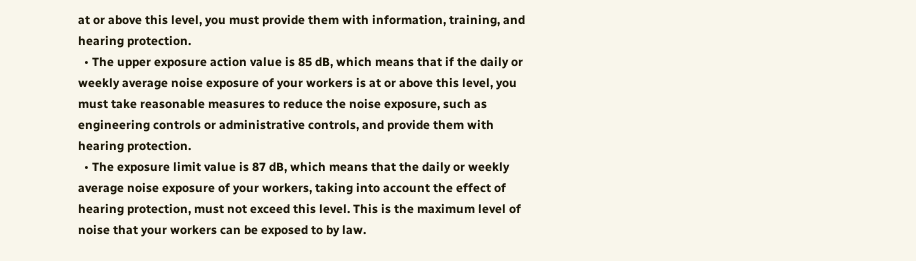at or above this level, you must provide them with information, training, and hearing protection.
  • The upper exposure action value is 85 dB, which means that if the daily or weekly average noise exposure of your workers is at or above this level, you must take reasonable measures to reduce the noise exposure, such as engineering controls or administrative controls, and provide them with hearing protection.
  • The exposure limit value is 87 dB, which means that the daily or weekly average noise exposure of your workers, taking into account the effect of hearing protection, must not exceed this level. This is the maximum level of noise that your workers can be exposed to by law.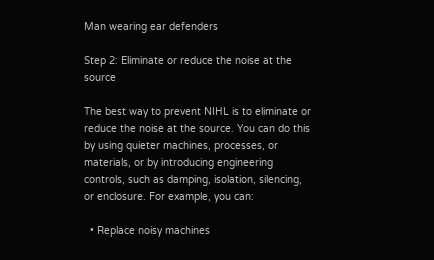Man wearing ear defenders

Step 2: Eliminate or reduce the noise at the source

The best way to prevent NIHL is to eliminate or reduce the noise at the source. You can do this by using quieter machines, processes, or materials, or by introducing engineering controls, such as damping, isolation, silencing, or enclosure. For example, you can:

  • Replace noisy machines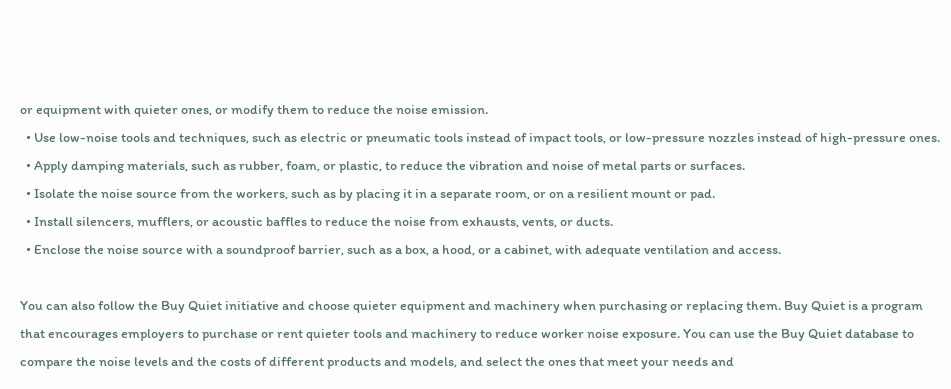or equipment with quieter ones, or modify them to reduce the noise emission.
  • Use low-noise tools and techniques, such as electric or pneumatic tools instead of impact tools, or low-pressure nozzles instead of high-pressure ones.
  • Apply damping materials, such as rubber, foam, or plastic, to reduce the vibration and noise of metal parts or surfaces.
  • Isolate the noise source from the workers, such as by placing it in a separate room, or on a resilient mount or pad.
  • Install silencers, mufflers, or acoustic baffles to reduce the noise from exhausts, vents, or ducts.
  • Enclose the noise source with a soundproof barrier, such as a box, a hood, or a cabinet, with adequate ventilation and access.

You can also follow the Buy Quiet initiative and choose quieter equipment and machinery when purchasing or replacing them. Buy Quiet is a program that encourages employers to purchase or rent quieter tools and machinery to reduce worker noise exposure. You can use the Buy Quiet database to compare the noise levels and the costs of different products and models, and select the ones that meet your needs and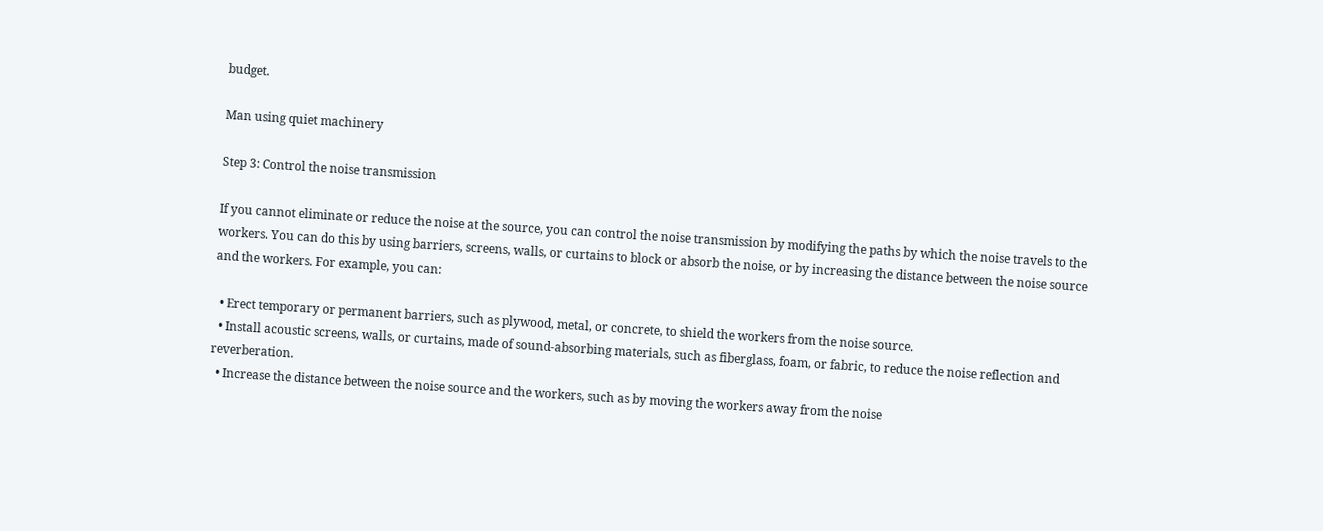budget.

Man using quiet machinery

Step 3: Control the noise transmission

If you cannot eliminate or reduce the noise at the source, you can control the noise transmission by modifying the paths by which the noise travels to the workers. You can do this by using barriers, screens, walls, or curtains to block or absorb the noise, or by increasing the distance between the noise source and the workers. For example, you can:

  • Erect temporary or permanent barriers, such as plywood, metal, or concrete, to shield the workers from the noise source.
  • Install acoustic screens, walls, or curtains, made of sound-absorbing materials, such as fiberglass, foam, or fabric, to reduce the noise reflection and reverberation.
  • Increase the distance between the noise source and the workers, such as by moving the workers away from the noise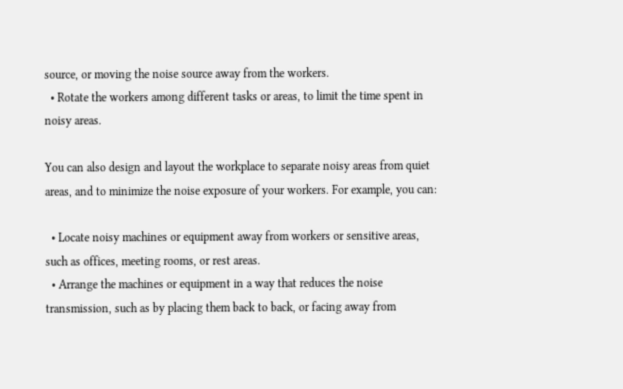source, or moving the noise source away from the workers.
  • Rotate the workers among different tasks or areas, to limit the time spent in noisy areas.

You can also design and layout the workplace to separate noisy areas from quiet areas, and to minimize the noise exposure of your workers. For example, you can:

  • Locate noisy machines or equipment away from workers or sensitive areas, such as offices, meeting rooms, or rest areas.
  • Arrange the machines or equipment in a way that reduces the noise transmission, such as by placing them back to back, or facing away from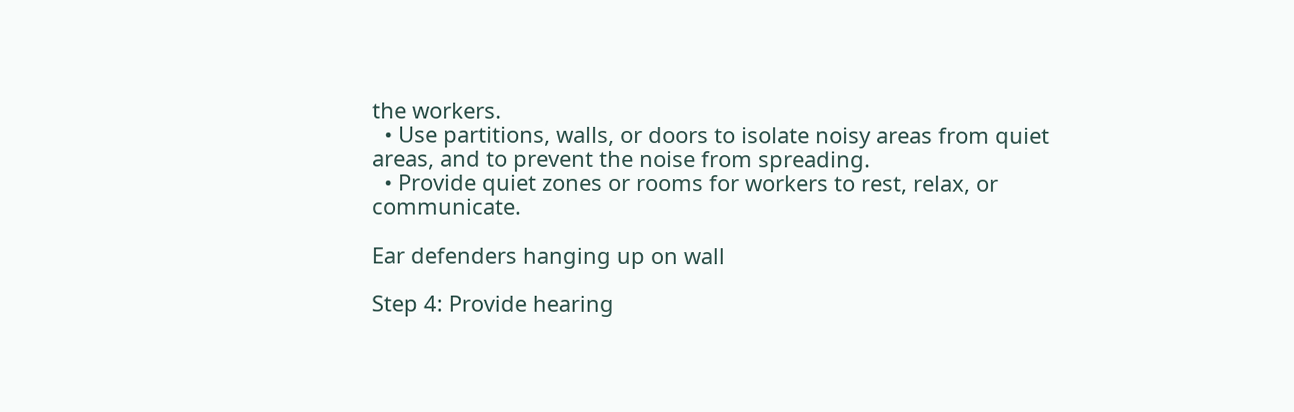the workers.
  • Use partitions, walls, or doors to isolate noisy areas from quiet areas, and to prevent the noise from spreading.
  • Provide quiet zones or rooms for workers to rest, relax, or communicate.

Ear defenders hanging up on wall

Step 4: Provide hearing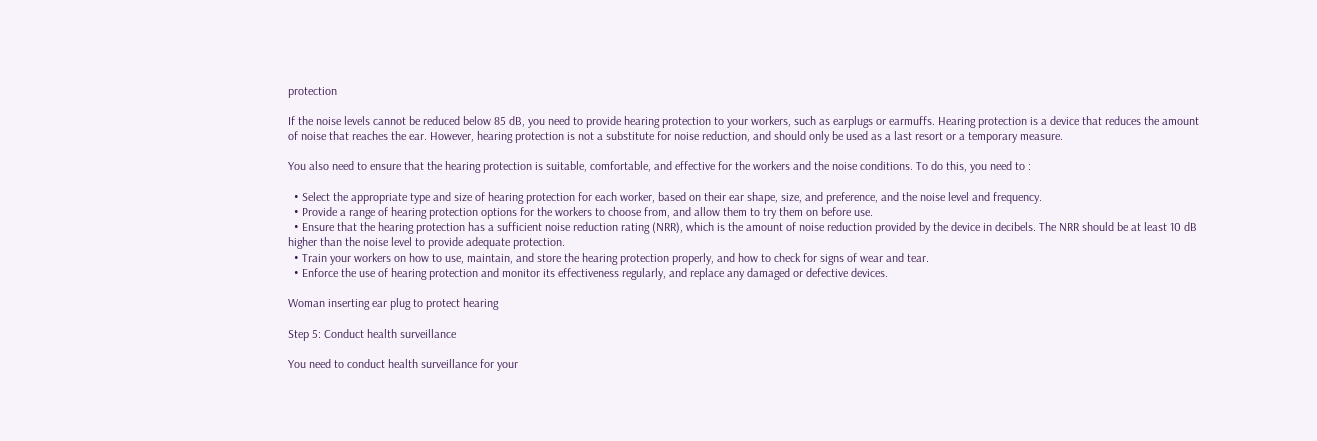protection

If the noise levels cannot be reduced below 85 dB, you need to provide hearing protection to your workers, such as earplugs or earmuffs. Hearing protection is a device that reduces the amount of noise that reaches the ear. However, hearing protection is not a substitute for noise reduction, and should only be used as a last resort or a temporary measure.

You also need to ensure that the hearing protection is suitable, comfortable, and effective for the workers and the noise conditions. To do this, you need to :

  • Select the appropriate type and size of hearing protection for each worker, based on their ear shape, size, and preference, and the noise level and frequency.
  • Provide a range of hearing protection options for the workers to choose from, and allow them to try them on before use.
  • Ensure that the hearing protection has a sufficient noise reduction rating (NRR), which is the amount of noise reduction provided by the device in decibels. The NRR should be at least 10 dB higher than the noise level to provide adequate protection.
  • Train your workers on how to use, maintain, and store the hearing protection properly, and how to check for signs of wear and tear.
  • Enforce the use of hearing protection and monitor its effectiveness regularly, and replace any damaged or defective devices.

Woman inserting ear plug to protect hearing

Step 5: Conduct health surveillance

You need to conduct health surveillance for your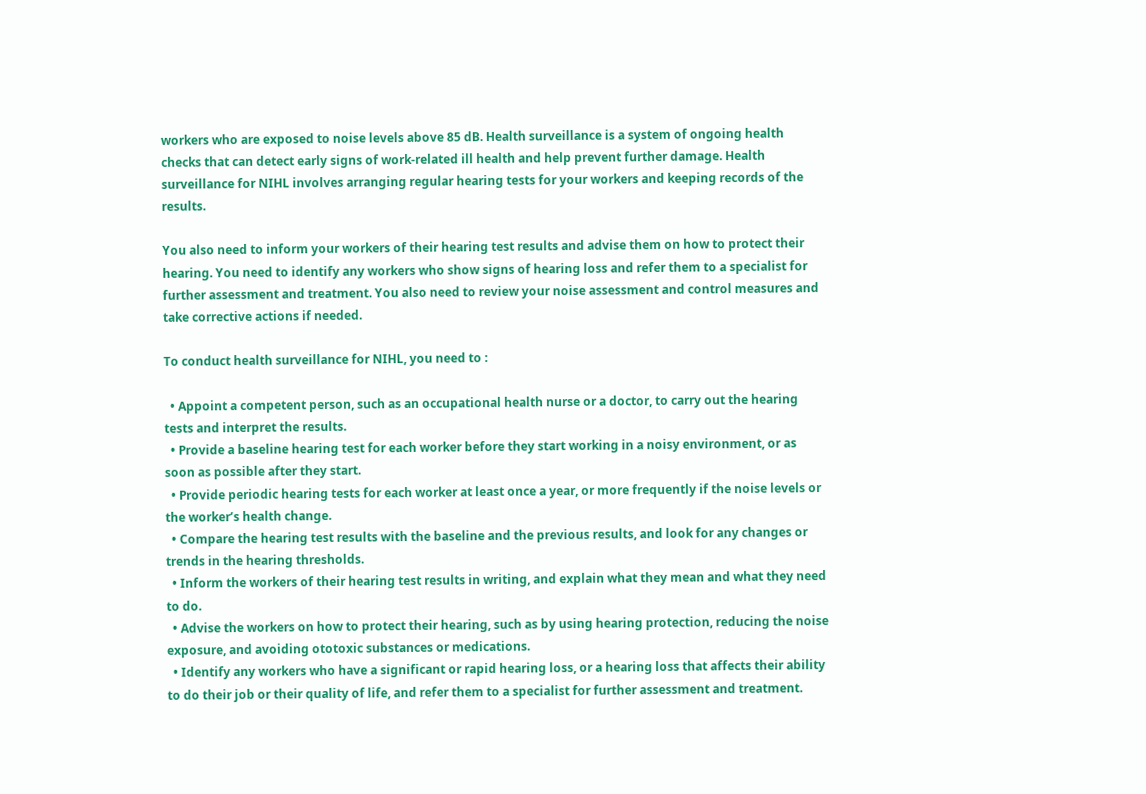workers who are exposed to noise levels above 85 dB. Health surveillance is a system of ongoing health checks that can detect early signs of work-related ill health and help prevent further damage. Health surveillance for NIHL involves arranging regular hearing tests for your workers and keeping records of the results.

You also need to inform your workers of their hearing test results and advise them on how to protect their hearing. You need to identify any workers who show signs of hearing loss and refer them to a specialist for further assessment and treatment. You also need to review your noise assessment and control measures and take corrective actions if needed.

To conduct health surveillance for NIHL, you need to :

  • Appoint a competent person, such as an occupational health nurse or a doctor, to carry out the hearing tests and interpret the results.
  • Provide a baseline hearing test for each worker before they start working in a noisy environment, or as soon as possible after they start.
  • Provide periodic hearing tests for each worker at least once a year, or more frequently if the noise levels or the worker’s health change.
  • Compare the hearing test results with the baseline and the previous results, and look for any changes or trends in the hearing thresholds.
  • Inform the workers of their hearing test results in writing, and explain what they mean and what they need to do.
  • Advise the workers on how to protect their hearing, such as by using hearing protection, reducing the noise exposure, and avoiding ototoxic substances or medications.
  • Identify any workers who have a significant or rapid hearing loss, or a hearing loss that affects their ability to do their job or their quality of life, and refer them to a specialist for further assessment and treatment.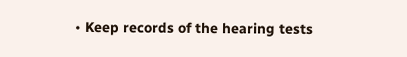• Keep records of the hearing tests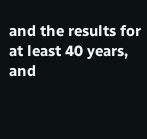and the results for at least 40 years, and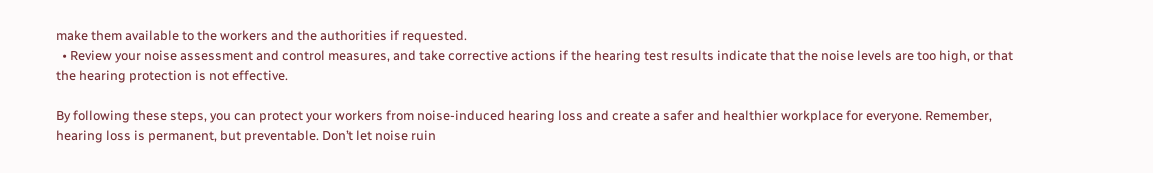make them available to the workers and the authorities if requested.
  • Review your noise assessment and control measures, and take corrective actions if the hearing test results indicate that the noise levels are too high, or that the hearing protection is not effective.

By following these steps, you can protect your workers from noise-induced hearing loss and create a safer and healthier workplace for everyone. Remember, hearing loss is permanent, but preventable. Don’t let noise ruin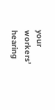your workers’ hearing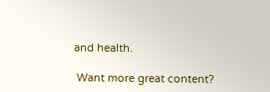and health.

 Want more great content?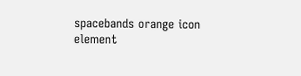spacebands orange icon element